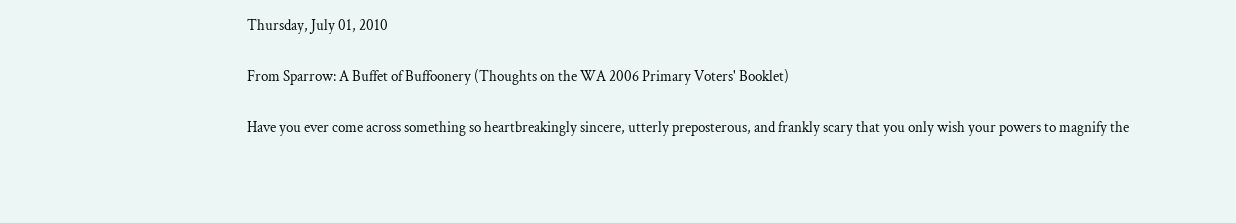Thursday, July 01, 2010

From Sparrow: A Buffet of Buffoonery (Thoughts on the WA 2006 Primary Voters' Booklet)

Have you ever come across something so heartbreakingly sincere, utterly preposterous, and frankly scary that you only wish your powers to magnify the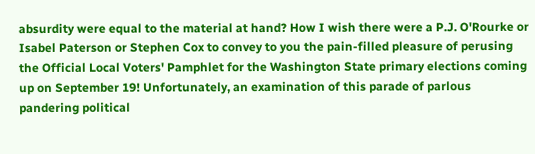absurdity were equal to the material at hand? How I wish there were a P.J. O'Rourke or Isabel Paterson or Stephen Cox to convey to you the pain-filled pleasure of perusing the Official Local Voters' Pamphlet for the Washington State primary elections coming up on September 19! Unfortunately, an examination of this parade of parlous pandering political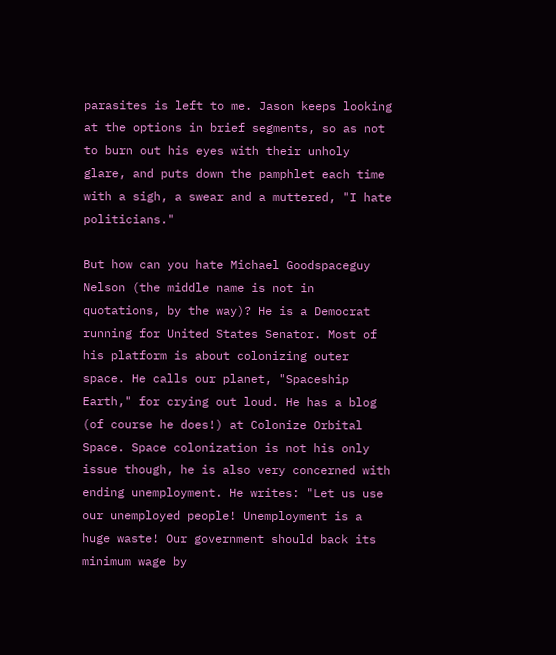parasites is left to me. Jason keeps looking at the options in brief segments, so as not to burn out his eyes with their unholy glare, and puts down the pamphlet each time with a sigh, a swear and a muttered, "I hate politicians."

But how can you hate Michael Goodspaceguy Nelson (the middle name is not in quotations, by the way)? He is a Democrat running for United States Senator. Most of his platform is about colonizing outer space. He calls our planet, "Spaceship Earth," for crying out loud. He has a blog (of course he does!) at Colonize Orbital Space. Space colonization is not his only issue though, he is also very concerned with ending unemployment. He writes: "Let us use our unemployed people! Unemployment is a huge waste! Our government should back its minimum wage by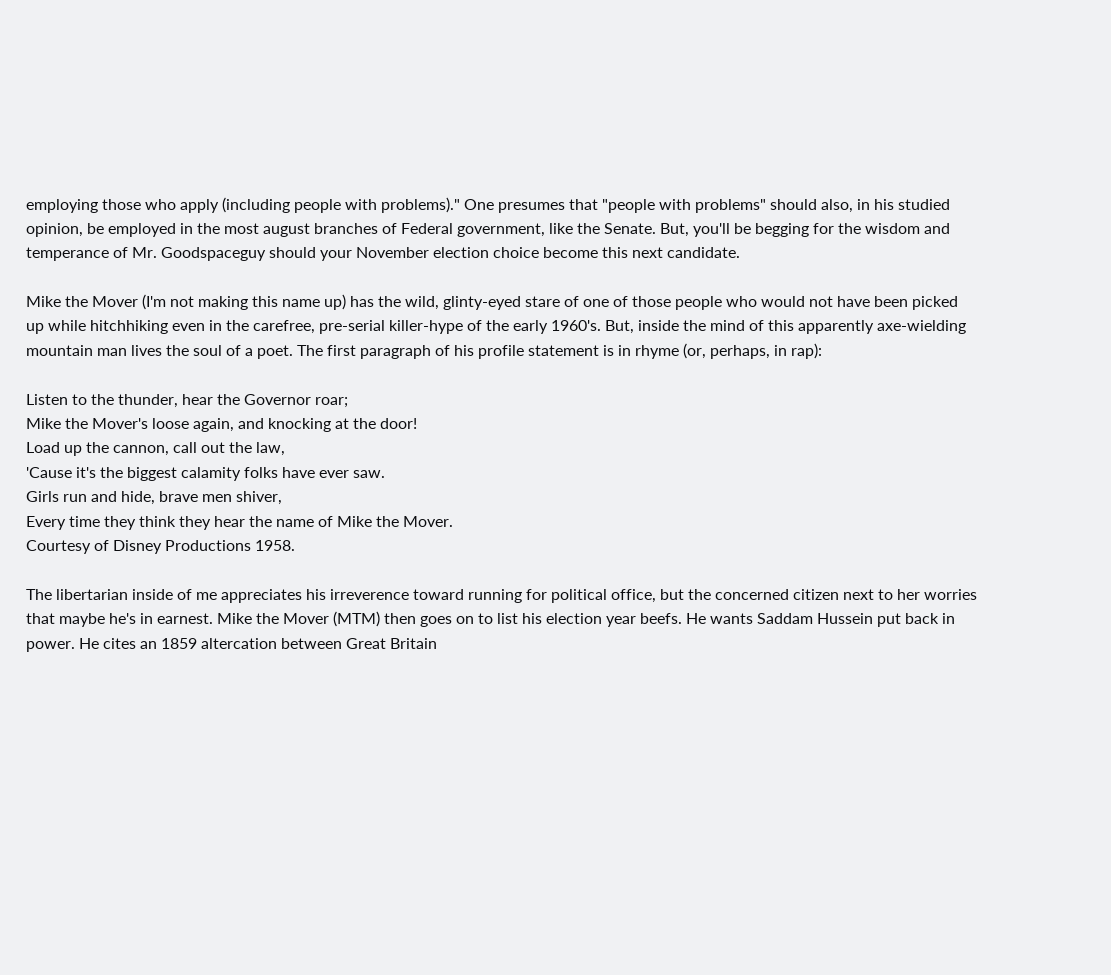employing those who apply (including people with problems)." One presumes that "people with problems" should also, in his studied opinion, be employed in the most august branches of Federal government, like the Senate. But, you'll be begging for the wisdom and temperance of Mr. Goodspaceguy should your November election choice become this next candidate.

Mike the Mover (I'm not making this name up) has the wild, glinty-eyed stare of one of those people who would not have been picked up while hitchhiking even in the carefree, pre-serial killer-hype of the early 1960's. But, inside the mind of this apparently axe-wielding mountain man lives the soul of a poet. The first paragraph of his profile statement is in rhyme (or, perhaps, in rap):

Listen to the thunder, hear the Governor roar;
Mike the Mover's loose again, and knocking at the door!
Load up the cannon, call out the law,
'Cause it's the biggest calamity folks have ever saw.
Girls run and hide, brave men shiver,
Every time they think they hear the name of Mike the Mover.
Courtesy of Disney Productions 1958.

The libertarian inside of me appreciates his irreverence toward running for political office, but the concerned citizen next to her worries that maybe he's in earnest. Mike the Mover (MTM) then goes on to list his election year beefs. He wants Saddam Hussein put back in power. He cites an 1859 altercation between Great Britain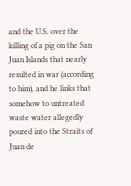and the U.S. over the killing of a pig on the San Juan Islands that nearly resulted in war (according to him), and he links that somehow to untreated waste water allegedly poured into the Straits of Juan de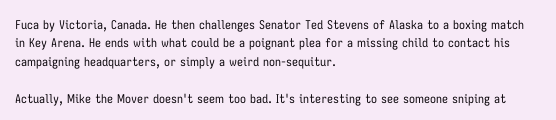Fuca by Victoria, Canada. He then challenges Senator Ted Stevens of Alaska to a boxing match in Key Arena. He ends with what could be a poignant plea for a missing child to contact his campaigning headquarters, or simply a weird non-sequitur.

Actually, Mike the Mover doesn't seem too bad. It's interesting to see someone sniping at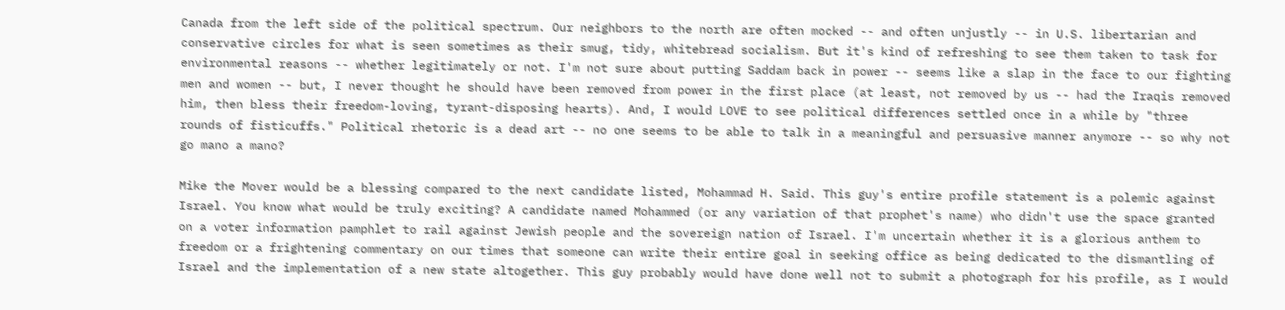Canada from the left side of the political spectrum. Our neighbors to the north are often mocked -- and often unjustly -- in U.S. libertarian and conservative circles for what is seen sometimes as their smug, tidy, whitebread socialism. But it's kind of refreshing to see them taken to task for environmental reasons -- whether legitimately or not. I'm not sure about putting Saddam back in power -- seems like a slap in the face to our fighting men and women -- but, I never thought he should have been removed from power in the first place (at least, not removed by us -- had the Iraqis removed him, then bless their freedom-loving, tyrant-disposing hearts). And, I would LOVE to see political differences settled once in a while by "three rounds of fisticuffs." Political rhetoric is a dead art -- no one seems to be able to talk in a meaningful and persuasive manner anymore -- so why not go mano a mano?

Mike the Mover would be a blessing compared to the next candidate listed, Mohammad H. Said. This guy's entire profile statement is a polemic against Israel. You know what would be truly exciting? A candidate named Mohammed (or any variation of that prophet's name) who didn't use the space granted on a voter information pamphlet to rail against Jewish people and the sovereign nation of Israel. I'm uncertain whether it is a glorious anthem to freedom or a frightening commentary on our times that someone can write their entire goal in seeking office as being dedicated to the dismantling of Israel and the implementation of a new state altogether. This guy probably would have done well not to submit a photograph for his profile, as I would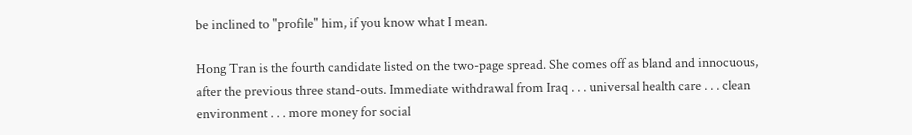be inclined to "profile" him, if you know what I mean.

Hong Tran is the fourth candidate listed on the two-page spread. She comes off as bland and innocuous, after the previous three stand-outs. Immediate withdrawal from Iraq . . . universal health care . . . clean environment . . . more money for social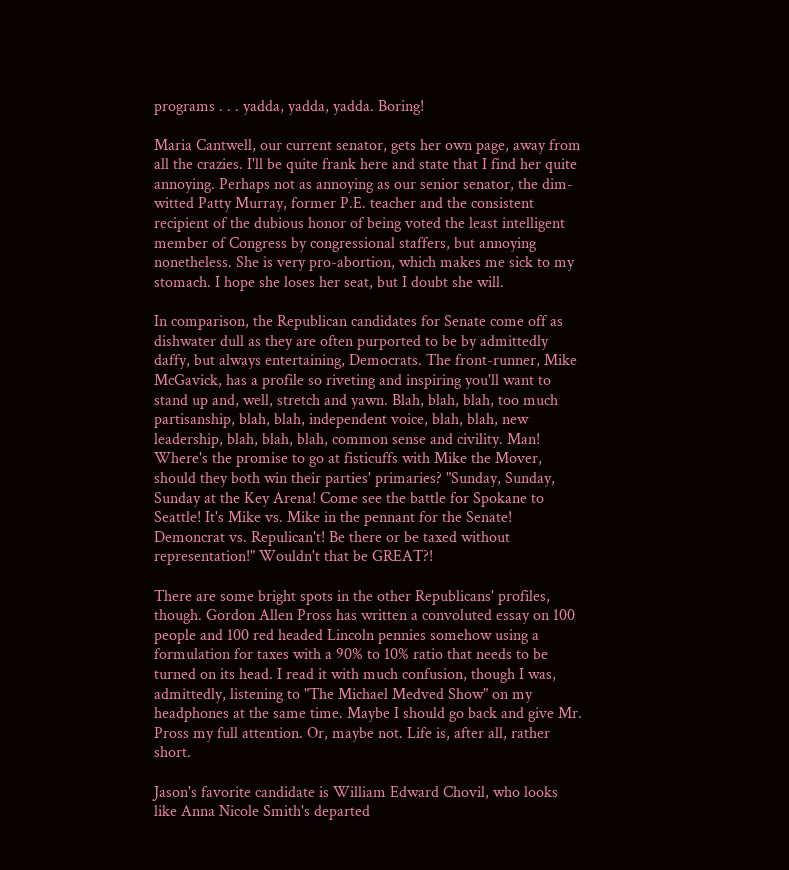programs . . . yadda, yadda, yadda. Boring!

Maria Cantwell, our current senator, gets her own page, away from all the crazies. I'll be quite frank here and state that I find her quite annoying. Perhaps not as annoying as our senior senator, the dim-witted Patty Murray, former P.E. teacher and the consistent recipient of the dubious honor of being voted the least intelligent member of Congress by congressional staffers, but annoying nonetheless. She is very pro-abortion, which makes me sick to my stomach. I hope she loses her seat, but I doubt she will.

In comparison, the Republican candidates for Senate come off as dishwater dull as they are often purported to be by admittedly daffy, but always entertaining, Democrats. The front-runner, Mike McGavick, has a profile so riveting and inspiring you'll want to stand up and, well, stretch and yawn. Blah, blah, blah, too much partisanship, blah, blah, independent voice, blah, blah, new leadership, blah, blah, blah, common sense and civility. Man! Where's the promise to go at fisticuffs with Mike the Mover, should they both win their parties' primaries? "Sunday, Sunday, Sunday at the Key Arena! Come see the battle for Spokane to Seattle! It's Mike vs. Mike in the pennant for the Senate! Demoncrat vs. Repulican't! Be there or be taxed without representation!" Wouldn't that be GREAT?!

There are some bright spots in the other Republicans' profiles, though. Gordon Allen Pross has written a convoluted essay on 100 people and 100 red headed Lincoln pennies somehow using a formulation for taxes with a 90% to 10% ratio that needs to be turned on its head. I read it with much confusion, though I was, admittedly, listening to "The Michael Medved Show" on my headphones at the same time. Maybe I should go back and give Mr. Pross my full attention. Or, maybe not. Life is, after all, rather short.

Jason's favorite candidate is William Edward Chovil, who looks like Anna Nicole Smith's departed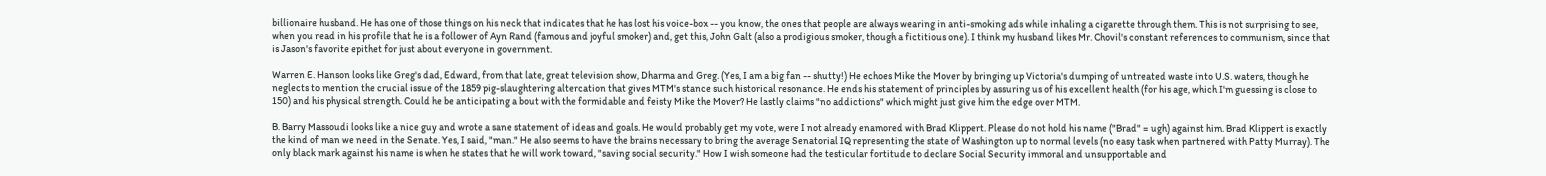billionaire husband. He has one of those things on his neck that indicates that he has lost his voice-box -- you know, the ones that people are always wearing in anti-smoking ads while inhaling a cigarette through them. This is not surprising to see, when you read in his profile that he is a follower of Ayn Rand (famous and joyful smoker) and, get this, John Galt (also a prodigious smoker, though a fictitious one). I think my husband likes Mr. Chovil's constant references to communism, since that is Jason's favorite epithet for just about everyone in government.

Warren E. Hanson looks like Greg's dad, Edward, from that late, great television show, Dharma and Greg. (Yes, I am a big fan -- shutty!) He echoes Mike the Mover by bringing up Victoria's dumping of untreated waste into U.S. waters, though he neglects to mention the crucial issue of the 1859 pig-slaughtering altercation that gives MTM's stance such historical resonance. He ends his statement of principles by assuring us of his excellent health (for his age, which I'm guessing is close to 150) and his physical strength. Could he be anticipating a bout with the formidable and feisty Mike the Mover? He lastly claims "no addictions" which might just give him the edge over MTM.

B. Barry Massoudi looks like a nice guy and wrote a sane statement of ideas and goals. He would probably get my vote, were I not already enamored with Brad Klippert. Please do not hold his name ("Brad" = ugh) against him. Brad Klippert is exactly the kind of man we need in the Senate. Yes, I said, "man." He also seems to have the brains necessary to bring the average Senatorial IQ representing the state of Washington up to normal levels (no easy task when partnered with Patty Murray). The only black mark against his name is when he states that he will work toward, "saving social security." How I wish someone had the testicular fortitude to declare Social Security immoral and unsupportable and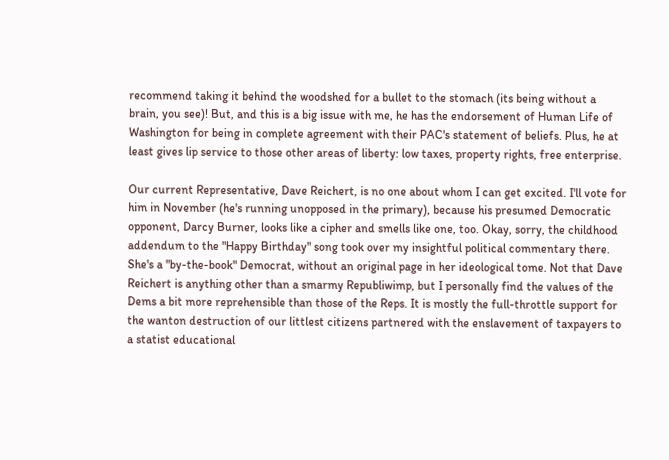recommend taking it behind the woodshed for a bullet to the stomach (its being without a brain, you see)! But, and this is a big issue with me, he has the endorsement of Human Life of Washington for being in complete agreement with their PAC's statement of beliefs. Plus, he at least gives lip service to those other areas of liberty: low taxes, property rights, free enterprise.

Our current Representative, Dave Reichert, is no one about whom I can get excited. I'll vote for him in November (he's running unopposed in the primary), because his presumed Democratic opponent, Darcy Burner, looks like a cipher and smells like one, too. Okay, sorry, the childhood addendum to the "Happy Birthday" song took over my insightful political commentary there. She's a "by-the-book" Democrat, without an original page in her ideological tome. Not that Dave Reichert is anything other than a smarmy Republiwimp, but I personally find the values of the Dems a bit more reprehensible than those of the Reps. It is mostly the full-throttle support for the wanton destruction of our littlest citizens partnered with the enslavement of taxpayers to a statist educational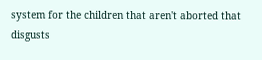system for the children that aren't aborted that disgusts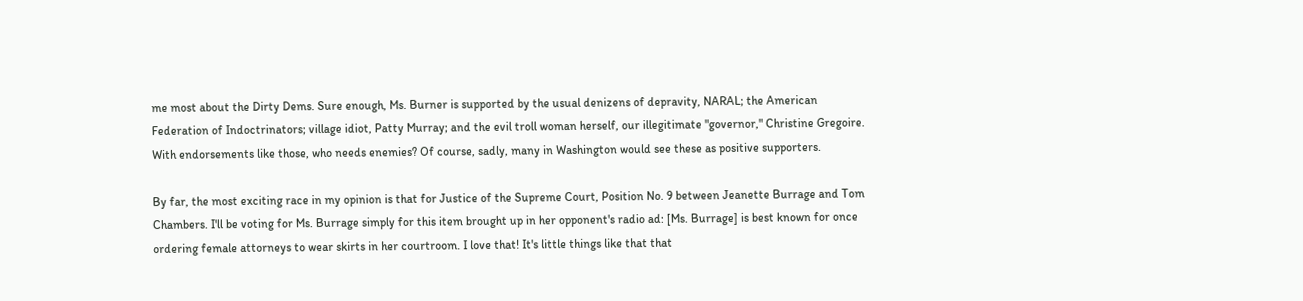me most about the Dirty Dems. Sure enough, Ms. Burner is supported by the usual denizens of depravity, NARAL; the American Federation of Indoctrinators; village idiot, Patty Murray; and the evil troll woman herself, our illegitimate "governor," Christine Gregoire. With endorsements like those, who needs enemies? Of course, sadly, many in Washington would see these as positive supporters.

By far, the most exciting race in my opinion is that for Justice of the Supreme Court, Position No. 9 between Jeanette Burrage and Tom Chambers. I'll be voting for Ms. Burrage simply for this item brought up in her opponent's radio ad: [Ms. Burrage] is best known for once ordering female attorneys to wear skirts in her courtroom. I love that! It's little things like that that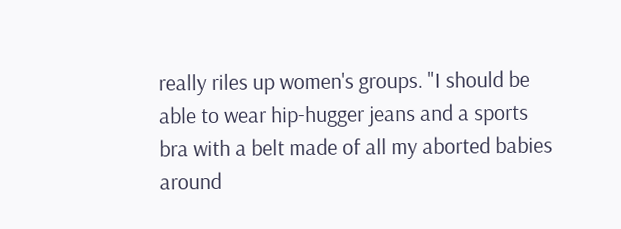really riles up women's groups. "I should be able to wear hip-hugger jeans and a sports bra with a belt made of all my aborted babies around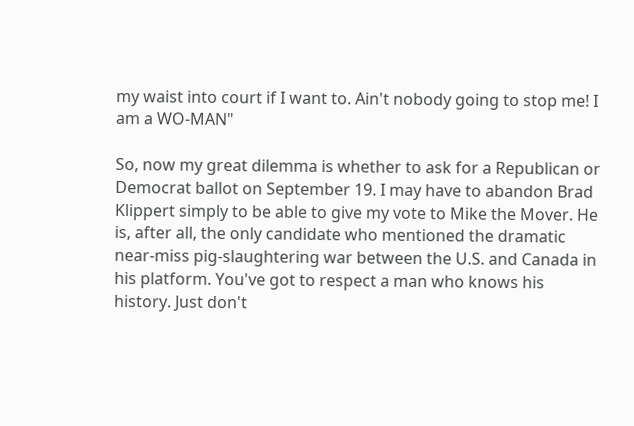my waist into court if I want to. Ain't nobody going to stop me! I am a WO-MAN"

So, now my great dilemma is whether to ask for a Republican or Democrat ballot on September 19. I may have to abandon Brad Klippert simply to be able to give my vote to Mike the Mover. He is, after all, the only candidate who mentioned the dramatic near-miss pig-slaughtering war between the U.S. and Canada in his platform. You've got to respect a man who knows his history. Just don't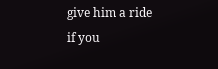give him a ride if you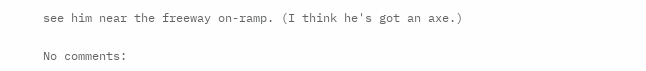see him near the freeway on-ramp. (I think he's got an axe.)

No comments: